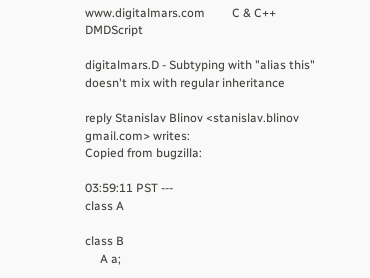www.digitalmars.com         C & C++   DMDScript

digitalmars.D - Subtyping with "alias this" doesn't mix with regular inheritance

reply Stanislav Blinov <stanislav.blinov gmail.com> writes:
Copied from bugzilla:

03:59:11 PST ---
class A

class B
     A a;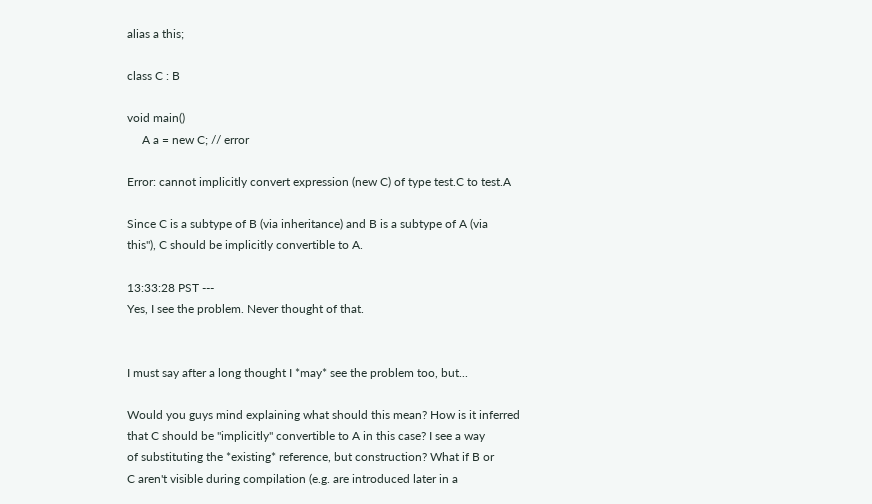alias a this;

class C : B

void main()
     A a = new C; // error

Error: cannot implicitly convert expression (new C) of type test.C to test.A

Since C is a subtype of B (via inheritance) and B is a subtype of A (via
this"), C should be implicitly convertible to A.

13:33:28 PST ---
Yes, I see the problem. Never thought of that.


I must say after a long thought I *may* see the problem too, but...

Would you guys mind explaining what should this mean? How is it inferred
that C should be "implicitly" convertible to A in this case? I see a way
of substituting the *existing* reference, but construction? What if B or
C aren't visible during compilation (e.g. are introduced later in a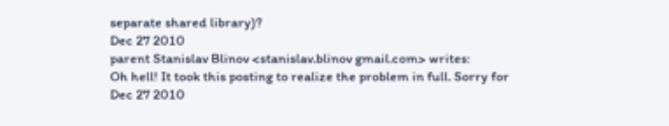separate shared library)?
Dec 27 2010
parent Stanislav Blinov <stanislav.blinov gmail.com> writes:
Oh hell! It took this posting to realize the problem in full. Sorry for
Dec 27 2010